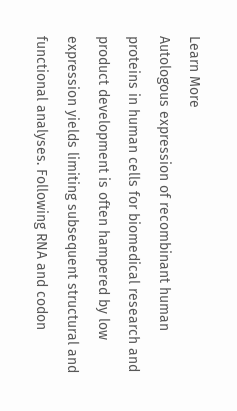Learn More
Autologous expression of recombinant human proteins in human cells for biomedical research and product development is often hampered by low expression yields limiting subsequent structural and functional analyses. Following RNA and codon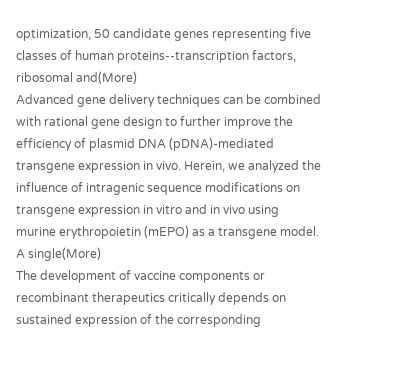optimization, 50 candidate genes representing five classes of human proteins--transcription factors, ribosomal and(More)
Advanced gene delivery techniques can be combined with rational gene design to further improve the efficiency of plasmid DNA (pDNA)-mediated transgene expression in vivo. Herein, we analyzed the influence of intragenic sequence modifications on transgene expression in vitro and in vivo using murine erythropoietin (mEPO) as a transgene model. A single(More)
The development of vaccine components or recombinant therapeutics critically depends on sustained expression of the corresponding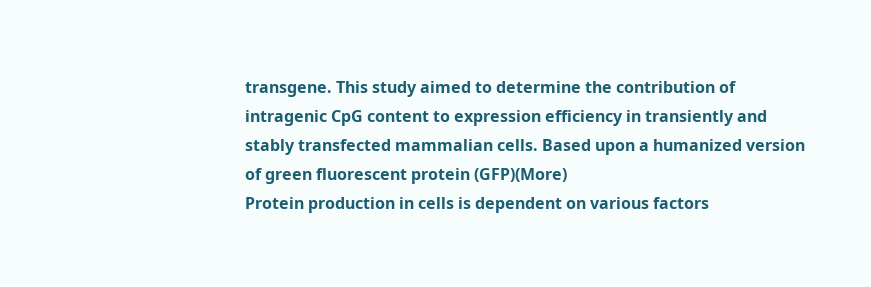transgene. This study aimed to determine the contribution of intragenic CpG content to expression efficiency in transiently and stably transfected mammalian cells. Based upon a humanized version of green fluorescent protein (GFP)(More)
Protein production in cells is dependent on various factors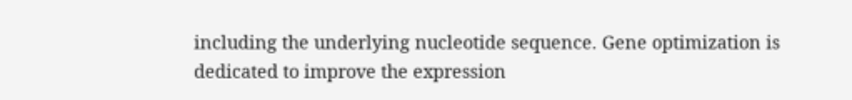including the underlying nucleotide sequence. Gene optimization is dedicated to improve the expression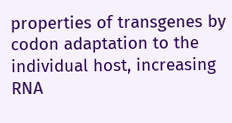properties of transgenes by codon adaptation to the individual host, increasing RNA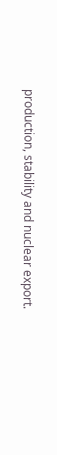production, stability and nuclear export.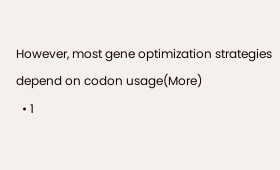However, most gene optimization strategies depend on codon usage(More)
  • 1